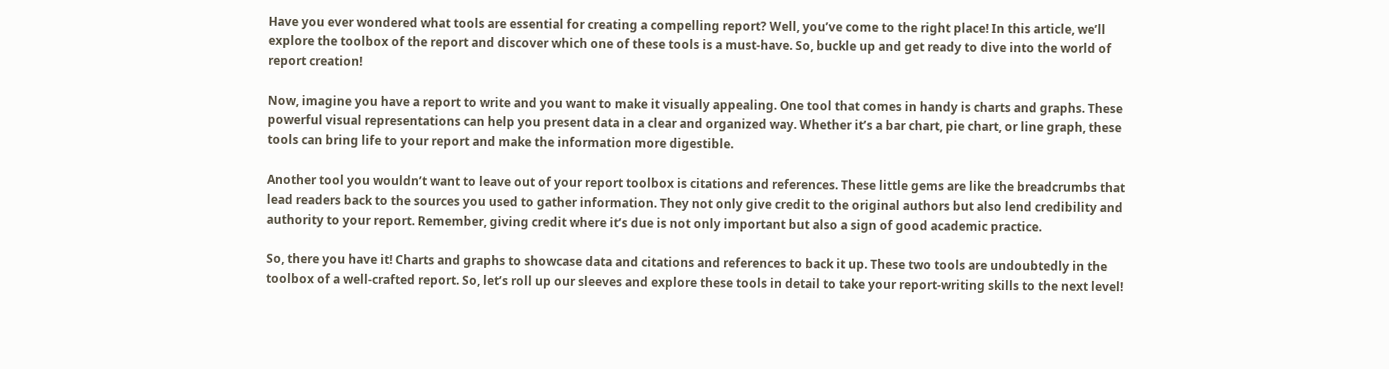Have you ever wondered what tools are essential for creating a compelling report? Well, you’ve come to the right place! In this article, we’ll explore the toolbox of the report and discover which one of these tools is a must-have. So, buckle up and get ready to dive into the world of report creation!

Now, imagine you have a report to write and you want to make it visually appealing. One tool that comes in handy is charts and graphs. These powerful visual representations can help you present data in a clear and organized way. Whether it’s a bar chart, pie chart, or line graph, these tools can bring life to your report and make the information more digestible.

Another tool you wouldn’t want to leave out of your report toolbox is citations and references. These little gems are like the breadcrumbs that lead readers back to the sources you used to gather information. They not only give credit to the original authors but also lend credibility and authority to your report. Remember, giving credit where it’s due is not only important but also a sign of good academic practice.

So, there you have it! Charts and graphs to showcase data and citations and references to back it up. These two tools are undoubtedly in the toolbox of a well-crafted report. So, let’s roll up our sleeves and explore these tools in detail to take your report-writing skills to the next level!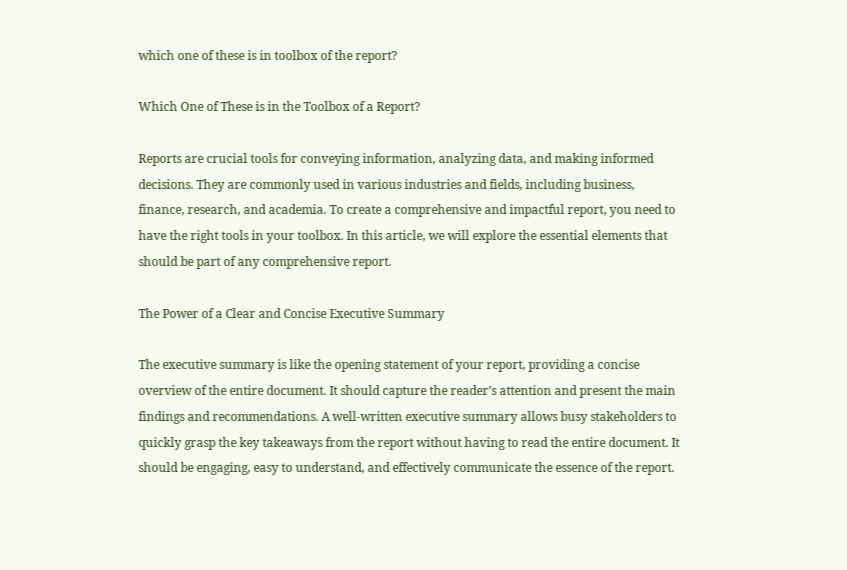which one of these is in toolbox of the report?

Which One of These is in the Toolbox of a Report?

Reports are crucial tools for conveying information, analyzing data, and making informed decisions. They are commonly used in various industries and fields, including business, finance, research, and academia. To create a comprehensive and impactful report, you need to have the right tools in your toolbox. In this article, we will explore the essential elements that should be part of any comprehensive report.

The Power of a Clear and Concise Executive Summary

The executive summary is like the opening statement of your report, providing a concise overview of the entire document. It should capture the reader’s attention and present the main findings and recommendations. A well-written executive summary allows busy stakeholders to quickly grasp the key takeaways from the report without having to read the entire document. It should be engaging, easy to understand, and effectively communicate the essence of the report.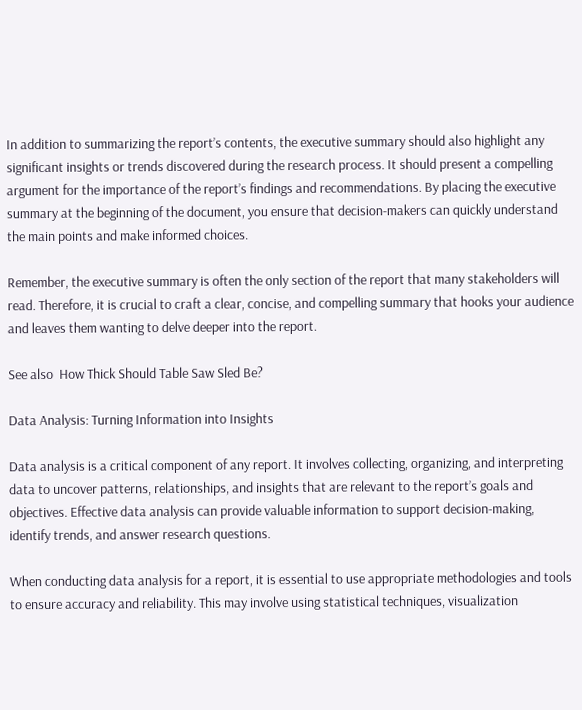In addition to summarizing the report’s contents, the executive summary should also highlight any significant insights or trends discovered during the research process. It should present a compelling argument for the importance of the report’s findings and recommendations. By placing the executive summary at the beginning of the document, you ensure that decision-makers can quickly understand the main points and make informed choices.

Remember, the executive summary is often the only section of the report that many stakeholders will read. Therefore, it is crucial to craft a clear, concise, and compelling summary that hooks your audience and leaves them wanting to delve deeper into the report.

See also  How Thick Should Table Saw Sled Be?

Data Analysis: Turning Information into Insights

Data analysis is a critical component of any report. It involves collecting, organizing, and interpreting data to uncover patterns, relationships, and insights that are relevant to the report’s goals and objectives. Effective data analysis can provide valuable information to support decision-making, identify trends, and answer research questions.

When conducting data analysis for a report, it is essential to use appropriate methodologies and tools to ensure accuracy and reliability. This may involve using statistical techniques, visualization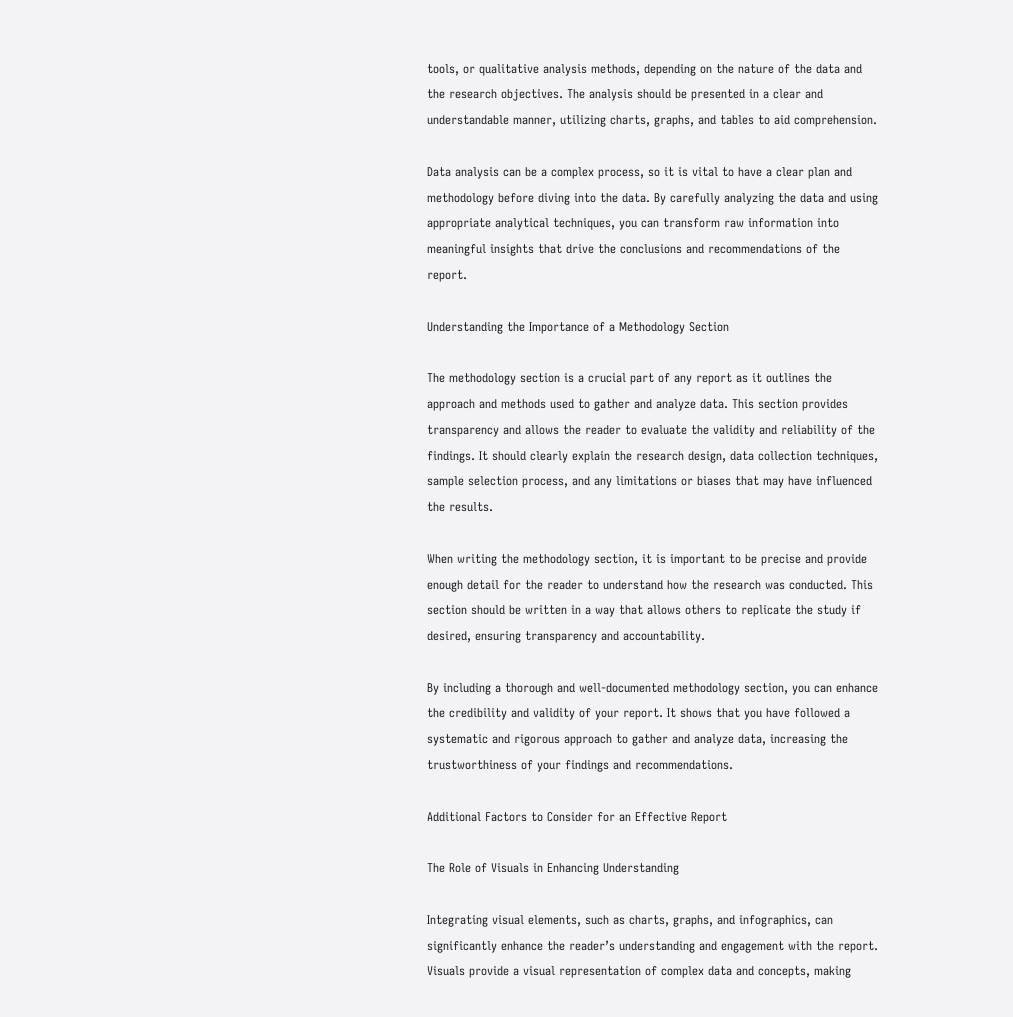tools, or qualitative analysis methods, depending on the nature of the data and the research objectives. The analysis should be presented in a clear and understandable manner, utilizing charts, graphs, and tables to aid comprehension.

Data analysis can be a complex process, so it is vital to have a clear plan and methodology before diving into the data. By carefully analyzing the data and using appropriate analytical techniques, you can transform raw information into meaningful insights that drive the conclusions and recommendations of the report.

Understanding the Importance of a Methodology Section

The methodology section is a crucial part of any report as it outlines the approach and methods used to gather and analyze data. This section provides transparency and allows the reader to evaluate the validity and reliability of the findings. It should clearly explain the research design, data collection techniques, sample selection process, and any limitations or biases that may have influenced the results.

When writing the methodology section, it is important to be precise and provide enough detail for the reader to understand how the research was conducted. This section should be written in a way that allows others to replicate the study if desired, ensuring transparency and accountability.

By including a thorough and well-documented methodology section, you can enhance the credibility and validity of your report. It shows that you have followed a systematic and rigorous approach to gather and analyze data, increasing the trustworthiness of your findings and recommendations.

Additional Factors to Consider for an Effective Report

The Role of Visuals in Enhancing Understanding

Integrating visual elements, such as charts, graphs, and infographics, can significantly enhance the reader’s understanding and engagement with the report. Visuals provide a visual representation of complex data and concepts, making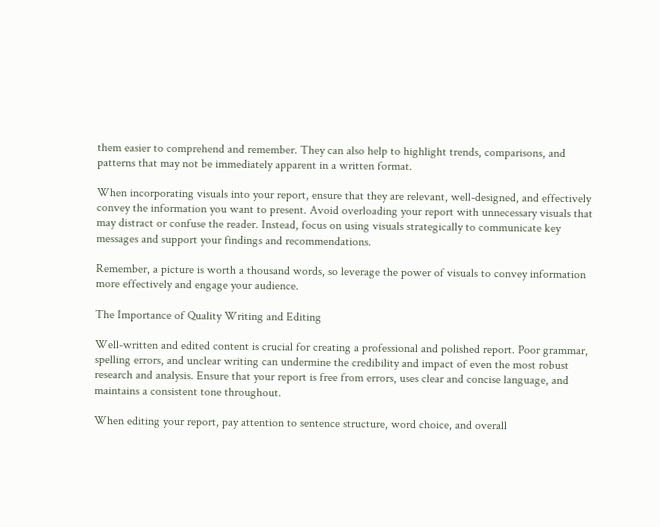them easier to comprehend and remember. They can also help to highlight trends, comparisons, and patterns that may not be immediately apparent in a written format.

When incorporating visuals into your report, ensure that they are relevant, well-designed, and effectively convey the information you want to present. Avoid overloading your report with unnecessary visuals that may distract or confuse the reader. Instead, focus on using visuals strategically to communicate key messages and support your findings and recommendations.

Remember, a picture is worth a thousand words, so leverage the power of visuals to convey information more effectively and engage your audience.

The Importance of Quality Writing and Editing

Well-written and edited content is crucial for creating a professional and polished report. Poor grammar, spelling errors, and unclear writing can undermine the credibility and impact of even the most robust research and analysis. Ensure that your report is free from errors, uses clear and concise language, and maintains a consistent tone throughout.

When editing your report, pay attention to sentence structure, word choice, and overall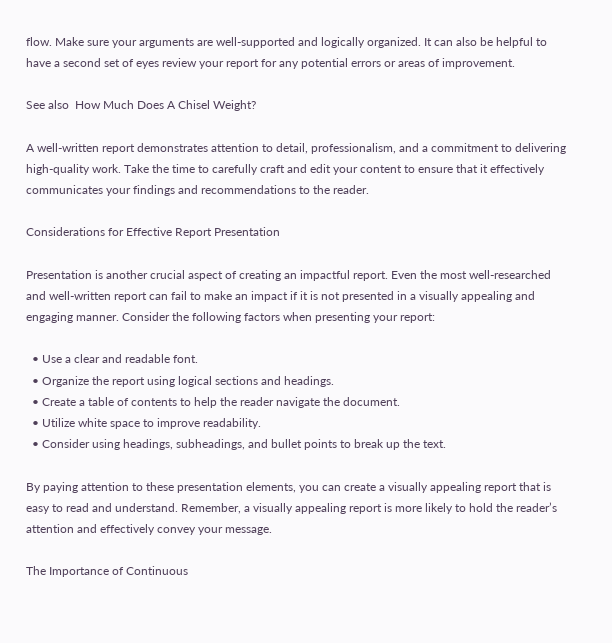flow. Make sure your arguments are well-supported and logically organized. It can also be helpful to have a second set of eyes review your report for any potential errors or areas of improvement.

See also  How Much Does A Chisel Weight?

A well-written report demonstrates attention to detail, professionalism, and a commitment to delivering high-quality work. Take the time to carefully craft and edit your content to ensure that it effectively communicates your findings and recommendations to the reader.

Considerations for Effective Report Presentation

Presentation is another crucial aspect of creating an impactful report. Even the most well-researched and well-written report can fail to make an impact if it is not presented in a visually appealing and engaging manner. Consider the following factors when presenting your report:

  • Use a clear and readable font.
  • Organize the report using logical sections and headings.
  • Create a table of contents to help the reader navigate the document.
  • Utilize white space to improve readability.
  • Consider using headings, subheadings, and bullet points to break up the text.

By paying attention to these presentation elements, you can create a visually appealing report that is easy to read and understand. Remember, a visually appealing report is more likely to hold the reader’s attention and effectively convey your message.

The Importance of Continuous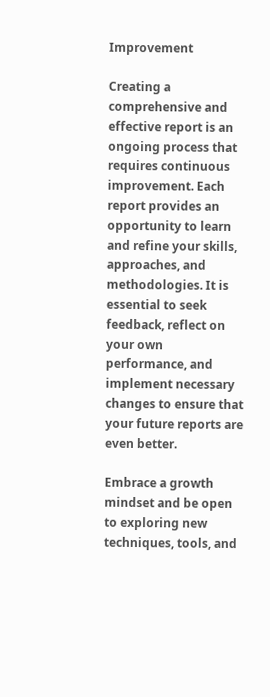Improvement

Creating a comprehensive and effective report is an ongoing process that requires continuous improvement. Each report provides an opportunity to learn and refine your skills, approaches, and methodologies. It is essential to seek feedback, reflect on your own performance, and implement necessary changes to ensure that your future reports are even better.

Embrace a growth mindset and be open to exploring new techniques, tools, and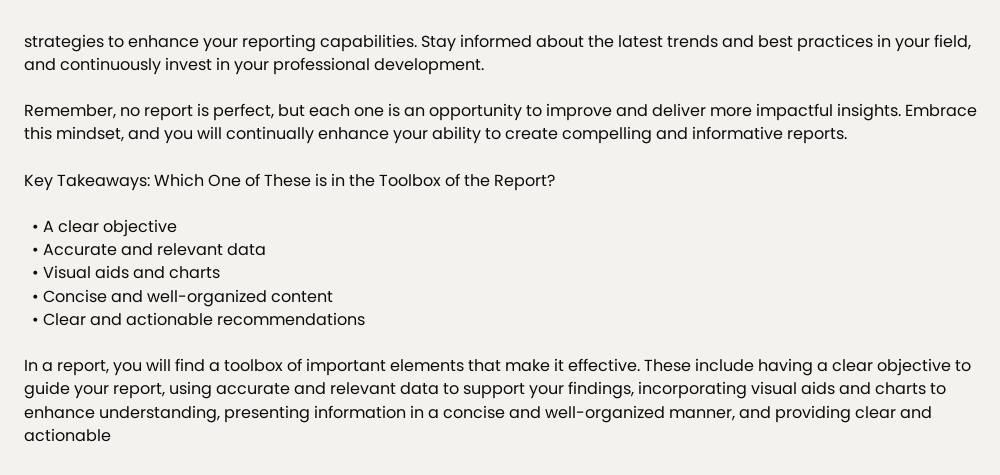strategies to enhance your reporting capabilities. Stay informed about the latest trends and best practices in your field, and continuously invest in your professional development.

Remember, no report is perfect, but each one is an opportunity to improve and deliver more impactful insights. Embrace this mindset, and you will continually enhance your ability to create compelling and informative reports.

Key Takeaways: Which One of These is in the Toolbox of the Report?

  • A clear objective
  • Accurate and relevant data
  • Visual aids and charts
  • Concise and well-organized content
  • Clear and actionable recommendations

In a report, you will find a toolbox of important elements that make it effective. These include having a clear objective to guide your report, using accurate and relevant data to support your findings, incorporating visual aids and charts to enhance understanding, presenting information in a concise and well-organized manner, and providing clear and actionable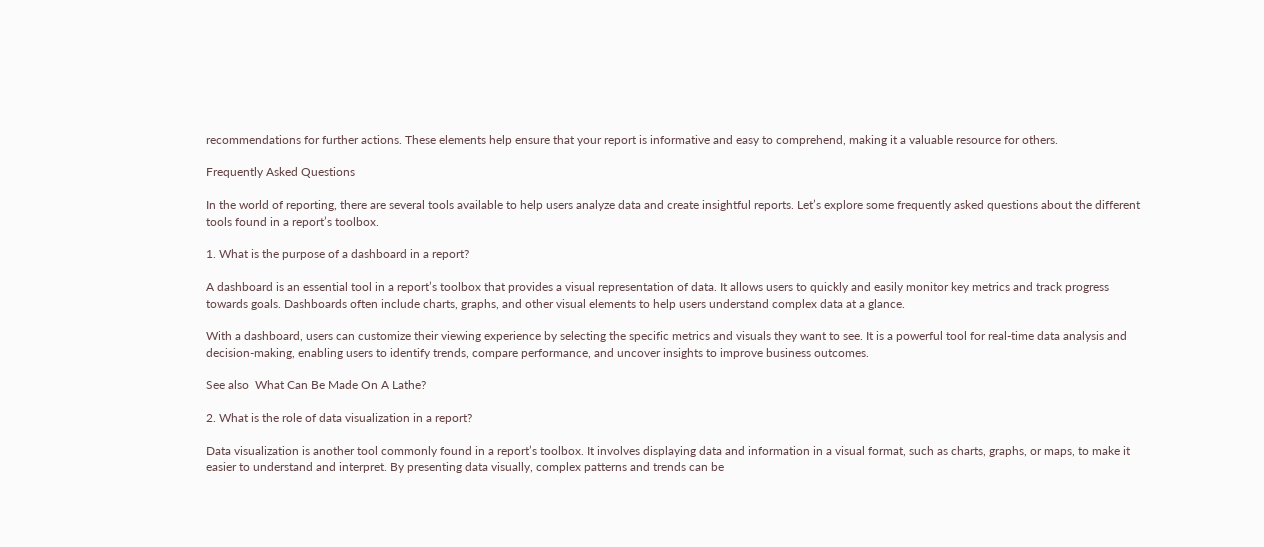recommendations for further actions. These elements help ensure that your report is informative and easy to comprehend, making it a valuable resource for others.

Frequently Asked Questions

In the world of reporting, there are several tools available to help users analyze data and create insightful reports. Let’s explore some frequently asked questions about the different tools found in a report’s toolbox.

1. What is the purpose of a dashboard in a report?

A dashboard is an essential tool in a report’s toolbox that provides a visual representation of data. It allows users to quickly and easily monitor key metrics and track progress towards goals. Dashboards often include charts, graphs, and other visual elements to help users understand complex data at a glance.

With a dashboard, users can customize their viewing experience by selecting the specific metrics and visuals they want to see. It is a powerful tool for real-time data analysis and decision-making, enabling users to identify trends, compare performance, and uncover insights to improve business outcomes.

See also  What Can Be Made On A Lathe?

2. What is the role of data visualization in a report?

Data visualization is another tool commonly found in a report’s toolbox. It involves displaying data and information in a visual format, such as charts, graphs, or maps, to make it easier to understand and interpret. By presenting data visually, complex patterns and trends can be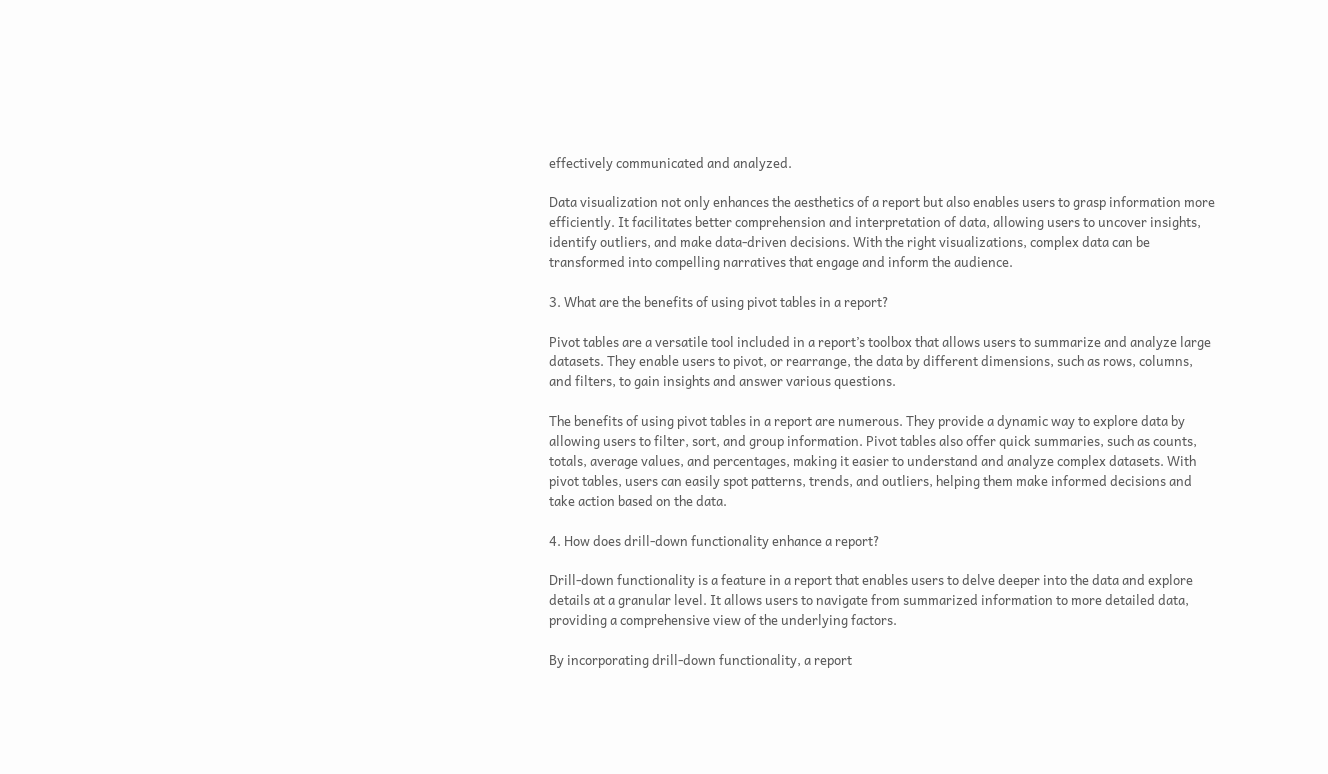effectively communicated and analyzed.

Data visualization not only enhances the aesthetics of a report but also enables users to grasp information more efficiently. It facilitates better comprehension and interpretation of data, allowing users to uncover insights, identify outliers, and make data-driven decisions. With the right visualizations, complex data can be transformed into compelling narratives that engage and inform the audience.

3. What are the benefits of using pivot tables in a report?

Pivot tables are a versatile tool included in a report’s toolbox that allows users to summarize and analyze large datasets. They enable users to pivot, or rearrange, the data by different dimensions, such as rows, columns, and filters, to gain insights and answer various questions.

The benefits of using pivot tables in a report are numerous. They provide a dynamic way to explore data by allowing users to filter, sort, and group information. Pivot tables also offer quick summaries, such as counts, totals, average values, and percentages, making it easier to understand and analyze complex datasets. With pivot tables, users can easily spot patterns, trends, and outliers, helping them make informed decisions and take action based on the data.

4. How does drill-down functionality enhance a report?

Drill-down functionality is a feature in a report that enables users to delve deeper into the data and explore details at a granular level. It allows users to navigate from summarized information to more detailed data, providing a comprehensive view of the underlying factors.

By incorporating drill-down functionality, a report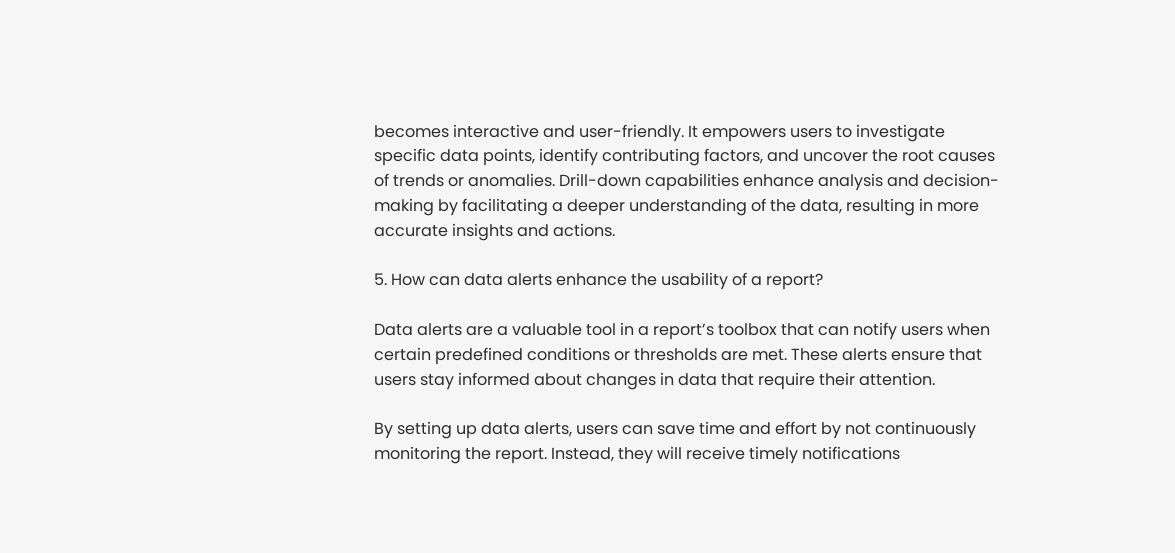becomes interactive and user-friendly. It empowers users to investigate specific data points, identify contributing factors, and uncover the root causes of trends or anomalies. Drill-down capabilities enhance analysis and decision-making by facilitating a deeper understanding of the data, resulting in more accurate insights and actions.

5. How can data alerts enhance the usability of a report?

Data alerts are a valuable tool in a report’s toolbox that can notify users when certain predefined conditions or thresholds are met. These alerts ensure that users stay informed about changes in data that require their attention.

By setting up data alerts, users can save time and effort by not continuously monitoring the report. Instead, they will receive timely notifications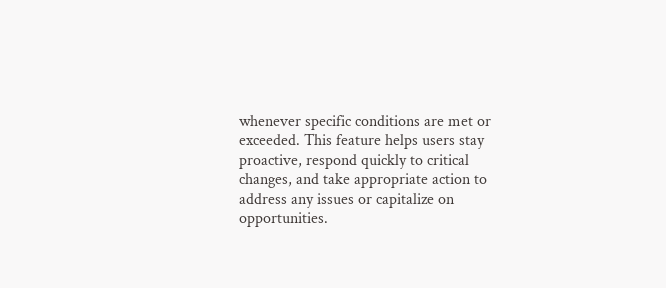whenever specific conditions are met or exceeded. This feature helps users stay proactive, respond quickly to critical changes, and take appropriate action to address any issues or capitalize on opportunities.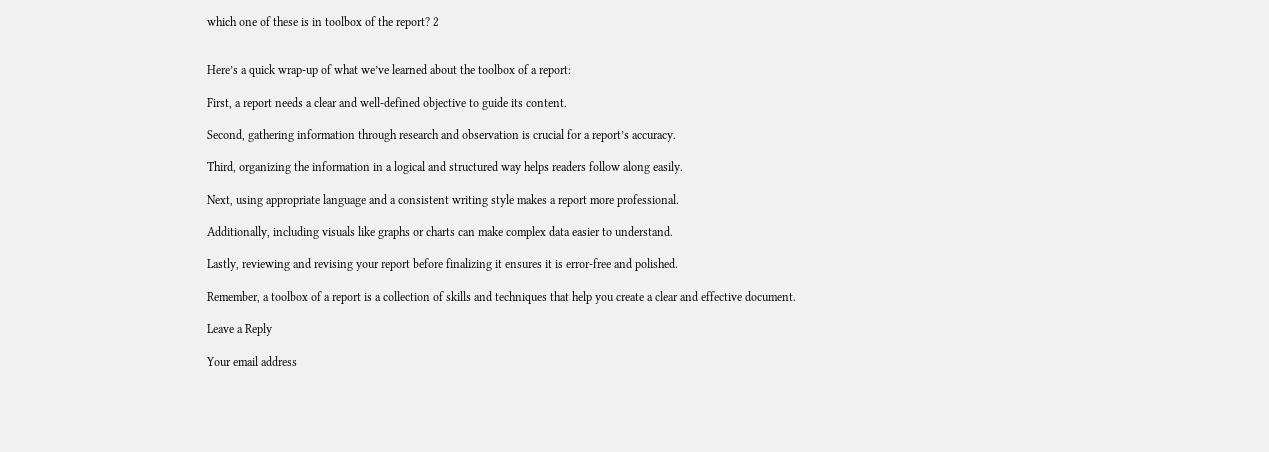which one of these is in toolbox of the report? 2


Here’s a quick wrap-up of what we’ve learned about the toolbox of a report:

First, a report needs a clear and well-defined objective to guide its content.

Second, gathering information through research and observation is crucial for a report’s accuracy.

Third, organizing the information in a logical and structured way helps readers follow along easily.

Next, using appropriate language and a consistent writing style makes a report more professional.

Additionally, including visuals like graphs or charts can make complex data easier to understand.

Lastly, reviewing and revising your report before finalizing it ensures it is error-free and polished.

Remember, a toolbox of a report is a collection of skills and techniques that help you create a clear and effective document.

Leave a Reply

Your email address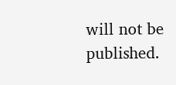will not be published.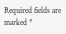Required fields are marked *